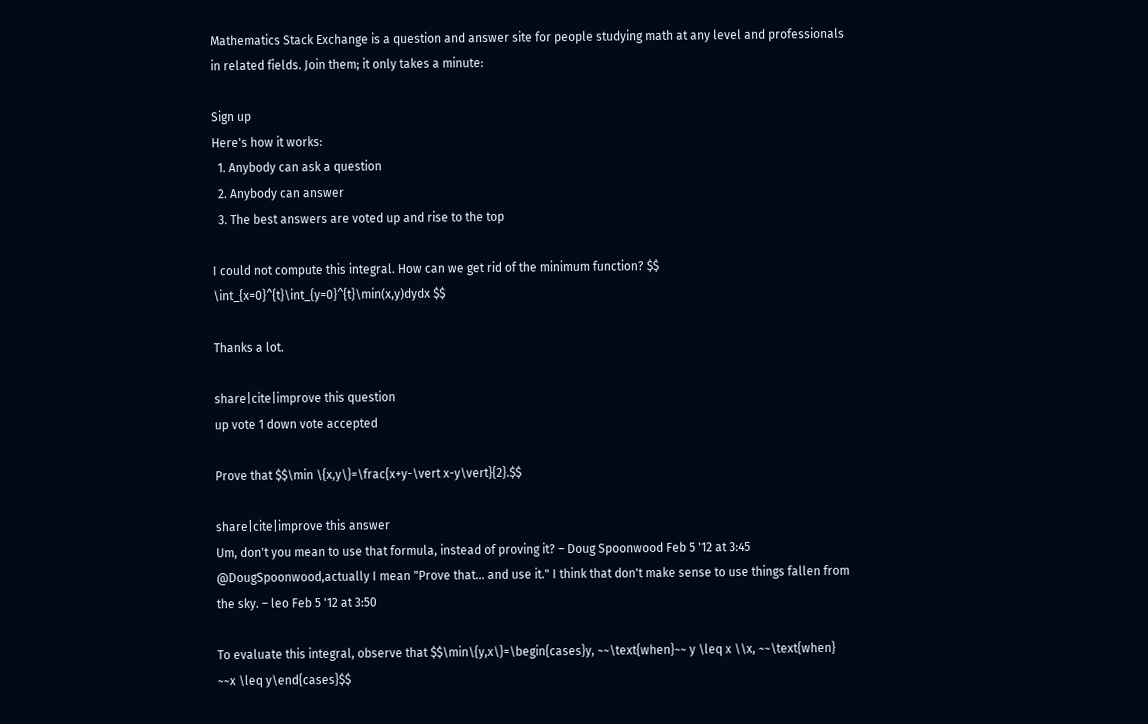Mathematics Stack Exchange is a question and answer site for people studying math at any level and professionals in related fields. Join them; it only takes a minute:

Sign up
Here's how it works:
  1. Anybody can ask a question
  2. Anybody can answer
  3. The best answers are voted up and rise to the top

I could not compute this integral. How can we get rid of the minimum function? $$ \int_{x=0}^{t}\int_{y=0}^{t}\min(x,y)dydx $$

Thanks a lot.

share|cite|improve this question
up vote 1 down vote accepted

Prove that $$\min \{x,y\}=\frac{x+y-\vert x-y\vert}{2}.$$

share|cite|improve this answer
Um, don't you mean to use that formula, instead of proving it? – Doug Spoonwood Feb 5 '12 at 3:45
@DougSpoonwood,actually I mean "Prove that... and use it." I think that don't make sense to use things fallen from the sky. – leo Feb 5 '12 at 3:50

To evaluate this integral, observe that $$\min\{y,x\}=\begin{cases}y, ~~\text{when}~~ y \leq x \\x, ~~\text{when} ~~x \leq y\end{cases}$$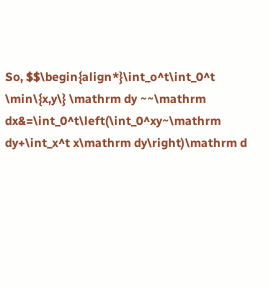So, $$\begin{align*}\int_o^t\int_0^t \min\{x,y\} \mathrm dy ~~\mathrm dx&=\int_0^t\left(\int_0^xy~\mathrm dy+\int_x^t x\mathrm dy\right)\mathrm d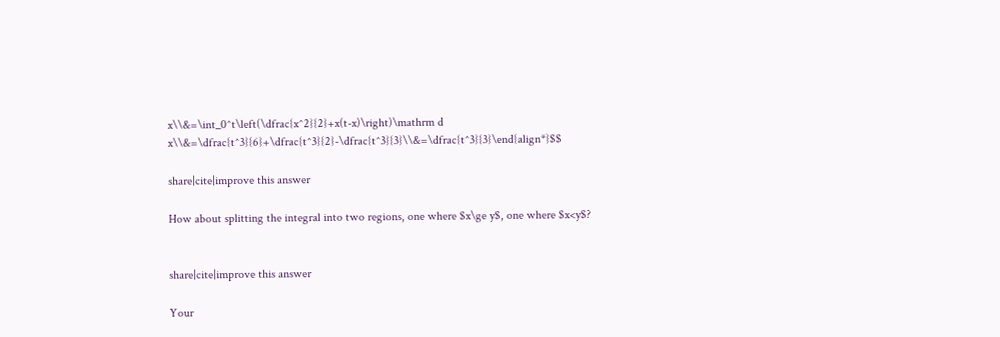x\\&=\int_0^t\left(\dfrac{x^2}{2}+x(t-x)\right)\mathrm d x\\&=\dfrac{t^3}{6}+\dfrac{t^3}{2}-\dfrac{t^3}{3}\\&=\dfrac{t^3}{3}\end{align*}$$

share|cite|improve this answer

How about splitting the integral into two regions, one where $x\ge y$, one where $x<y$?


share|cite|improve this answer

Your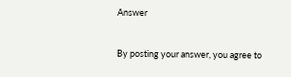Answer


By posting your answer, you agree to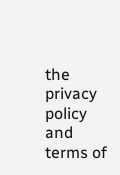the privacy policy and terms of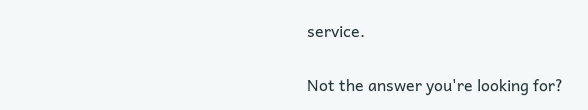service.

Not the answer you're looking for?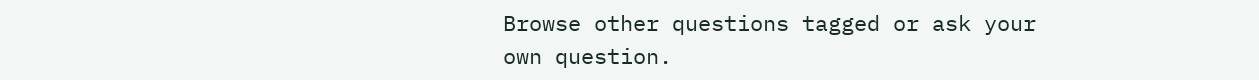Browse other questions tagged or ask your own question.